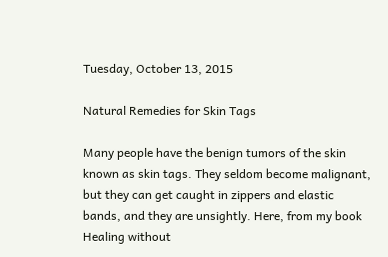Tuesday, October 13, 2015

Natural Remedies for Skin Tags

Many people have the benign tumors of the skin known as skin tags. They seldom become malignant, but they can get caught in zippers and elastic bands, and they are unsightly. Here, from my book Healing without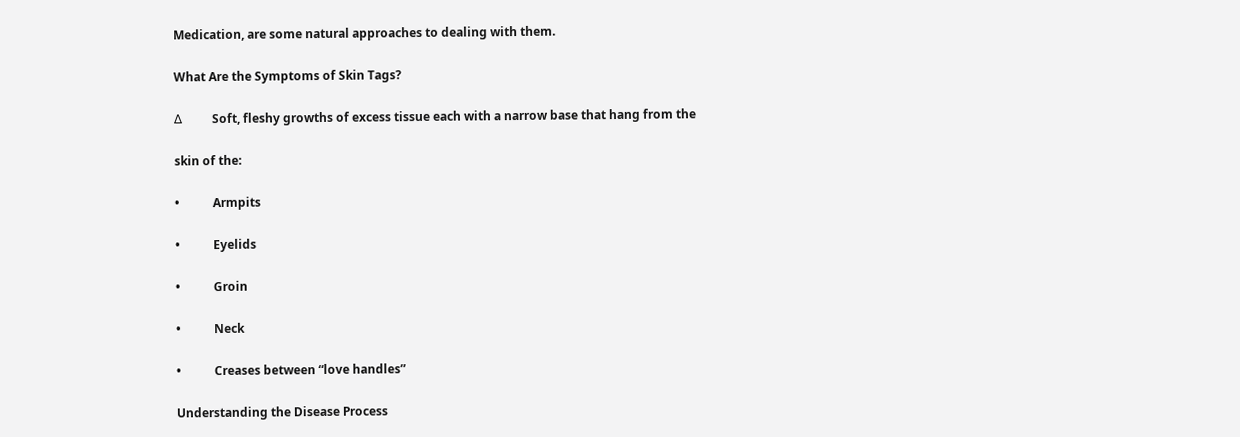Medication, are some natural approaches to dealing with them.

What Are the Symptoms of Skin Tags?

∆          Soft, fleshy growths of excess tissue each with a narrow base that hang from the

skin of the:

•           Armpits

•           Eyelids

•           Groin

•           Neck

•           Creases between “love handles”

Understanding the Disease Process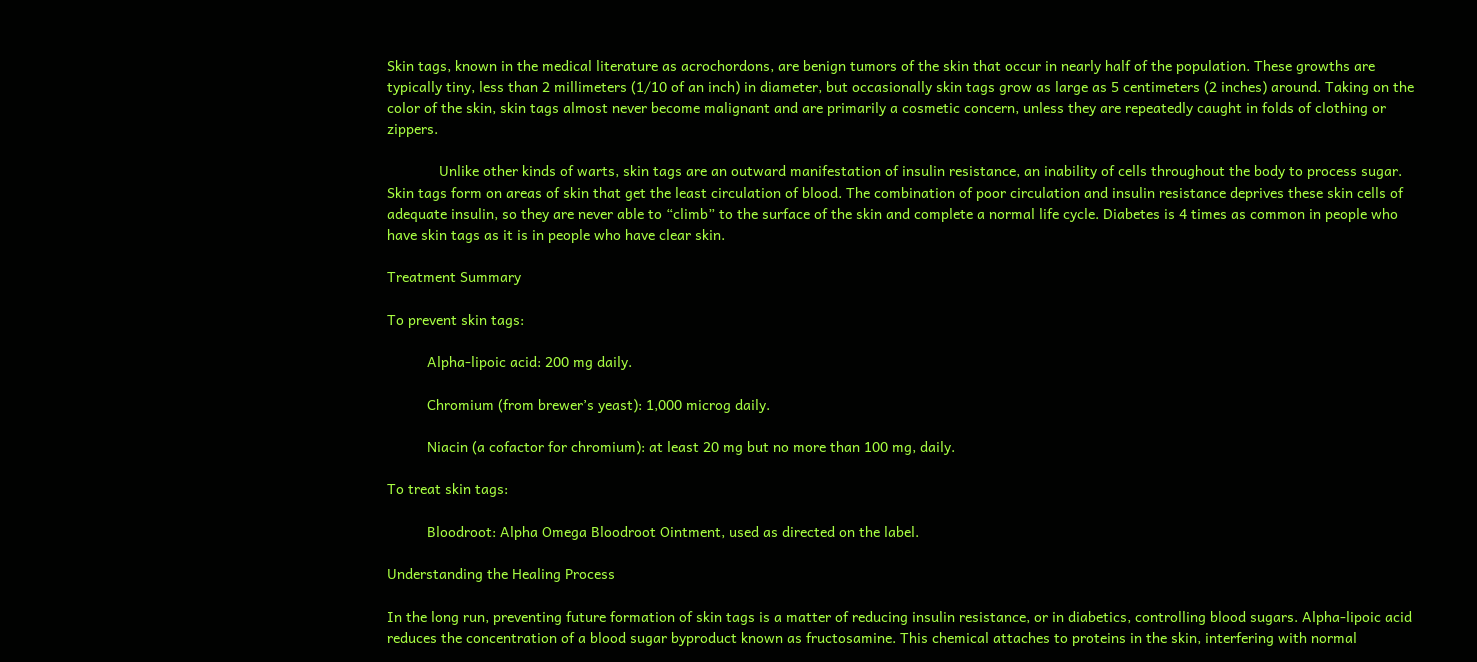Skin tags, known in the medical literature as acrochordons, are benign tumors of the skin that occur in nearly half of the population. These growths are typically tiny, less than 2 millimeters (1/10 of an inch) in diameter, but occasionally skin tags grow as large as 5 centimeters (2 inches) around. Taking on the color of the skin, skin tags almost never become malignant and are primarily a cosmetic concern, unless they are repeatedly caught in folds of clothing or zippers.

             Unlike other kinds of warts, skin tags are an outward manifestation of insulin resistance, an inability of cells throughout the body to process sugar. Skin tags form on areas of skin that get the least circulation of blood. The combination of poor circulation and insulin resistance deprives these skin cells of adequate insulin, so they are never able to “climb” to the surface of the skin and complete a normal life cycle. Diabetes is 4 times as common in people who have skin tags as it is in people who have clear skin.

Treatment Summary

To prevent skin tags:

          Alpha-lipoic acid: 200 mg daily.

          Chromium (from brewer’s yeast): 1,000 microg daily.

          Niacin (a cofactor for chromium): at least 20 mg but no more than 100 mg, daily.

To treat skin tags:

          Bloodroot: Alpha Omega Bloodroot Ointment, used as directed on the label.

Understanding the Healing Process

In the long run, preventing future formation of skin tags is a matter of reducing insulin resistance, or in diabetics, controlling blood sugars. Alpha-lipoic acid reduces the concentration of a blood sugar byproduct known as fructosamine. This chemical attaches to proteins in the skin, interfering with normal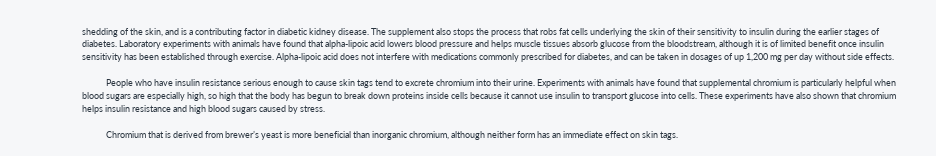shedding of the skin, and is a contributing factor in diabetic kidney disease. The supplement also stops the process that robs fat cells underlying the skin of their sensitivity to insulin during the earlier stages of diabetes. Laboratory experiments with animals have found that alpha-lipoic acid lowers blood pressure and helps muscle tissues absorb glucose from the bloodstream, although it is of limited benefit once insulin sensitivity has been established through exercise. Alpha-lipoic acid does not interfere with medications commonly prescribed for diabetes, and can be taken in dosages of up 1,200 mg per day without side effects.

            People who have insulin resistance serious enough to cause skin tags tend to excrete chromium into their urine. Experiments with animals have found that supplemental chromium is particularly helpful when blood sugars are especially high, so high that the body has begun to break down proteins inside cells because it cannot use insulin to transport glucose into cells. These experiments have also shown that chromium helps insulin resistance and high blood sugars caused by stress.

            Chromium that is derived from brewer’s yeast is more beneficial than inorganic chromium, although neither form has an immediate effect on skin tags.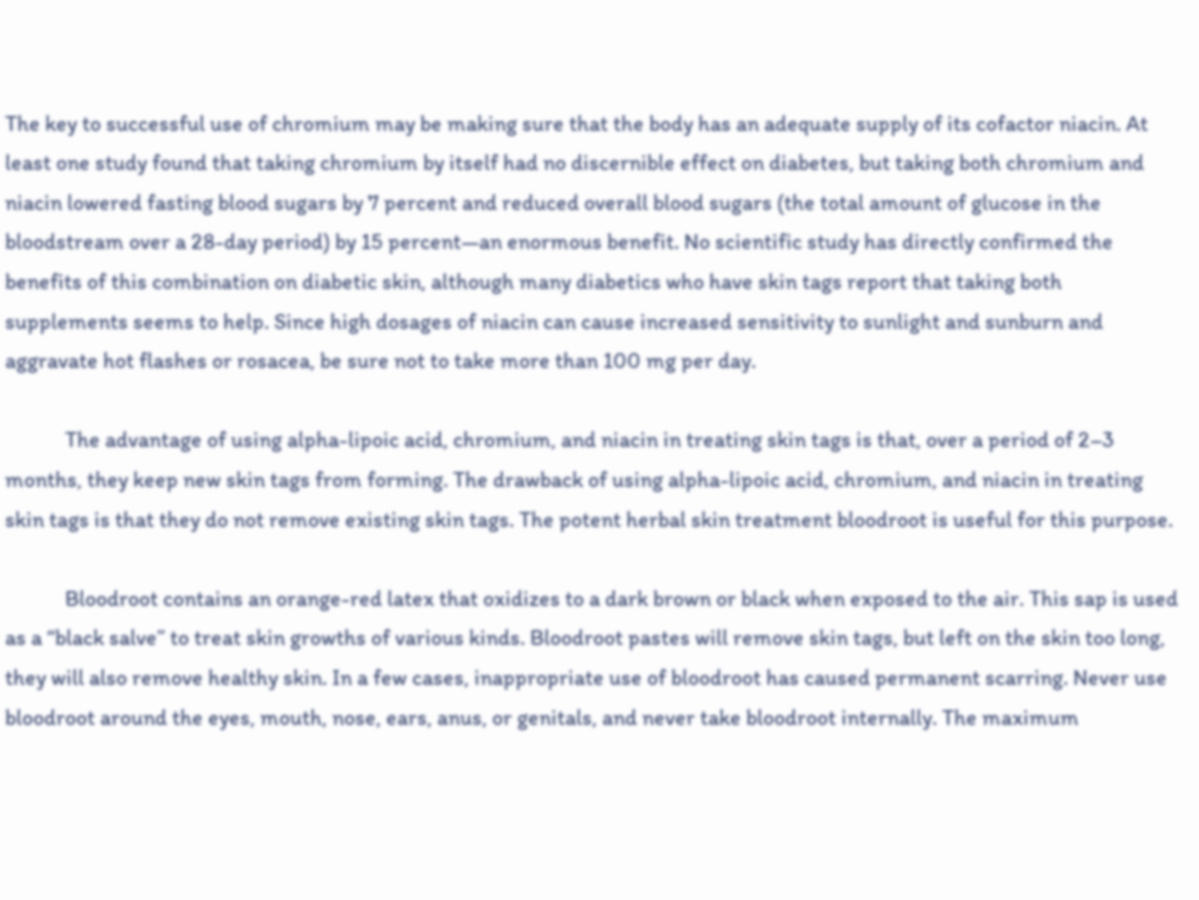The key to successful use of chromium may be making sure that the body has an adequate supply of its cofactor niacin. At least one study found that taking chromium by itself had no discernible effect on diabetes, but taking both chromium and niacin lowered fasting blood sugars by 7 percent and reduced overall blood sugars (the total amount of glucose in the bloodstream over a 28-day period) by 15 percent—an enormous benefit. No scientific study has directly confirmed the benefits of this combination on diabetic skin, although many diabetics who have skin tags report that taking both supplements seems to help. Since high dosages of niacin can cause increased sensitivity to sunlight and sunburn and aggravate hot flashes or rosacea, be sure not to take more than 100 mg per day.

            The advantage of using alpha-lipoic acid, chromium, and niacin in treating skin tags is that, over a period of 2–3 months, they keep new skin tags from forming. The drawback of using alpha-lipoic acid, chromium, and niacin in treating skin tags is that they do not remove existing skin tags. The potent herbal skin treatment bloodroot is useful for this purpose.

            Bloodroot contains an orange-red latex that oxidizes to a dark brown or black when exposed to the air. This sap is used as a “black salve” to treat skin growths of various kinds. Bloodroot pastes will remove skin tags, but left on the skin too long, they will also remove healthy skin. In a few cases, inappropriate use of bloodroot has caused permanent scarring. Never use bloodroot around the eyes, mouth, nose, ears, anus, or genitals, and never take bloodroot internally. The maximum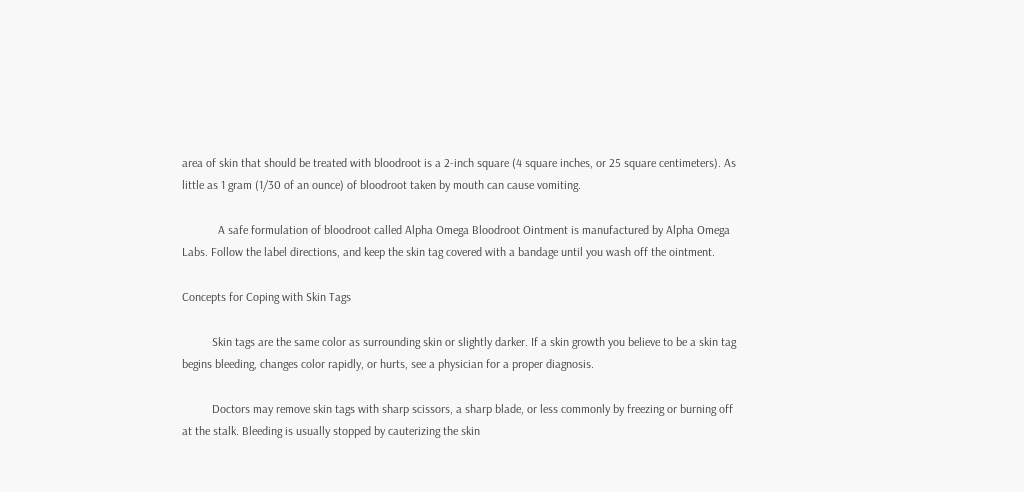area of skin that should be treated with bloodroot is a 2-inch square (4 square inches, or 25 square centimeters). As little as 1 gram (1/30 of an ounce) of bloodroot taken by mouth can cause vomiting.

            A safe formulation of bloodroot called Alpha Omega Bloodroot Ointment is manufactured by Alpha Omega Labs. Follow the label directions, and keep the skin tag covered with a bandage until you wash off the ointment.

Concepts for Coping with Skin Tags

          Skin tags are the same color as surrounding skin or slightly darker. If a skin growth you believe to be a skin tag begins bleeding, changes color rapidly, or hurts, see a physician for a proper diagnosis.

          Doctors may remove skin tags with sharp scissors, a sharp blade, or less commonly by freezing or burning off at the stalk. Bleeding is usually stopped by cauterizing the skin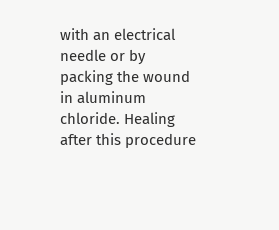with an electrical needle or by packing the wound in aluminum chloride. Healing after this procedure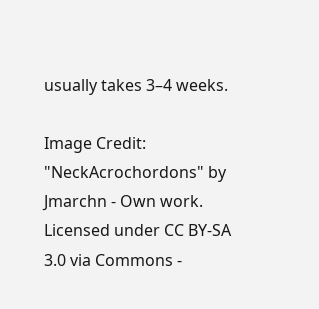usually takes 3–4 weeks.

Image Credit:
"NeckAcrochordons" by Jmarchn - Own work. Licensed under CC BY-SA 3.0 via Commons -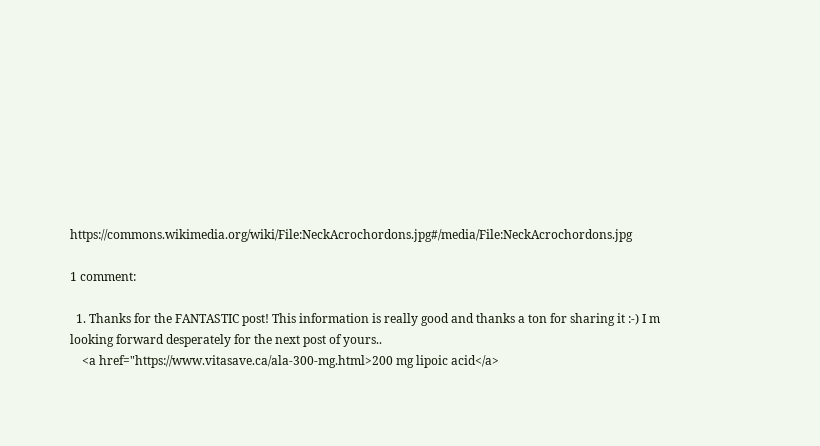https://commons.wikimedia.org/wiki/File:NeckAcrochordons.jpg#/media/File:NeckAcrochordons.jpg

1 comment:

  1. Thanks for the FANTASTIC post! This information is really good and thanks a ton for sharing it :-) I m looking forward desperately for the next post of yours..
    <a href="https://www.vitasave.ca/ala-300-mg.html>200 mg lipoic acid</a>